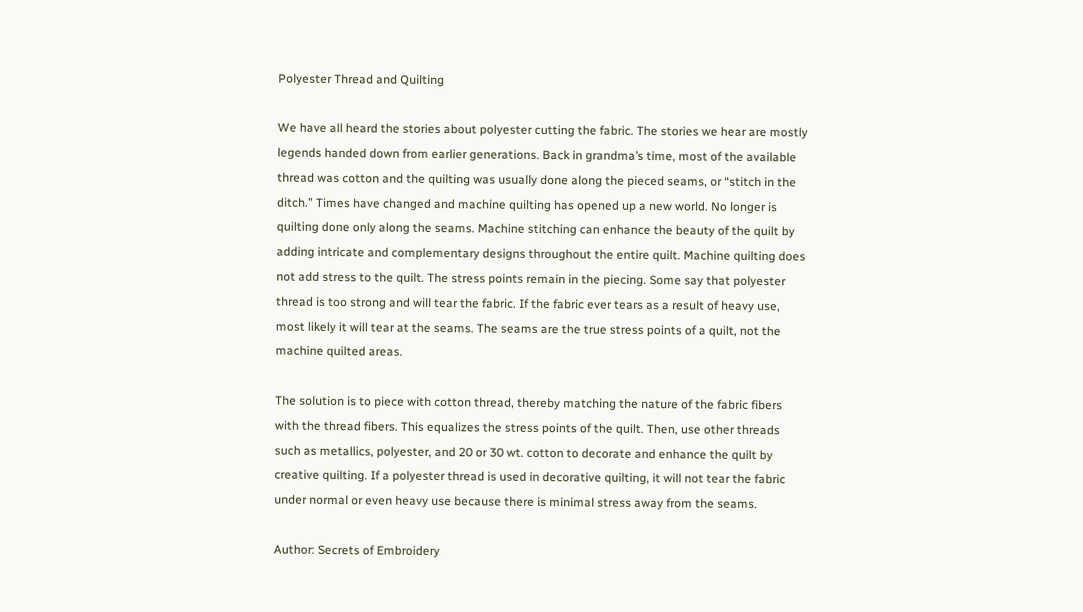Polyester Thread and Quilting

We have all heard the stories about polyester cutting the fabric. The stories we hear are mostly legends handed down from earlier generations. Back in grandma’s time, most of the available thread was cotton and the quilting was usually done along the pieced seams, or “stitch in the ditch.” Times have changed and machine quilting has opened up a new world. No longer is quilting done only along the seams. Machine stitching can enhance the beauty of the quilt by adding intricate and complementary designs throughout the entire quilt. Machine quilting does not add stress to the quilt. The stress points remain in the piecing. Some say that polyester thread is too strong and will tear the fabric. If the fabric ever tears as a result of heavy use, most likely it will tear at the seams. The seams are the true stress points of a quilt, not the machine quilted areas.

The solution is to piece with cotton thread, thereby matching the nature of the fabric fibers with the thread fibers. This equalizes the stress points of the quilt. Then, use other threads such as metallics, polyester, and 20 or 30 wt. cotton to decorate and enhance the quilt by creative quilting. If a polyester thread is used in decorative quilting, it will not tear the fabric under normal or even heavy use because there is minimal stress away from the seams.

Author: Secrets of Embroidery